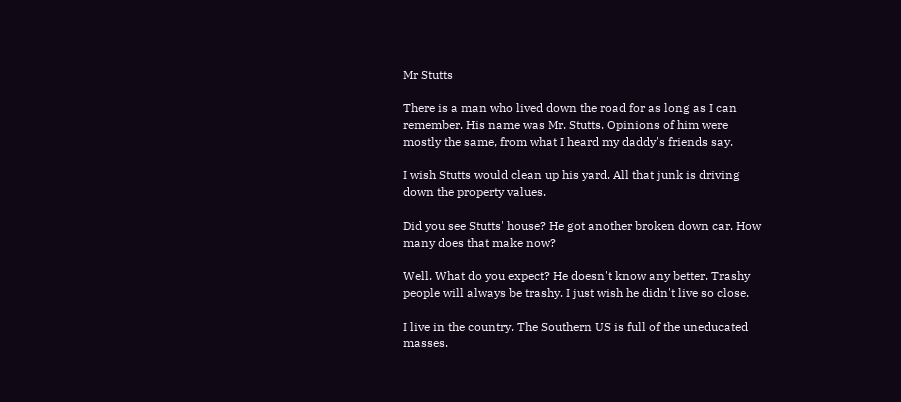Mr Stutts

There is a man who lived down the road for as long as I can remember. His name was Mr. Stutts. Opinions of him were mostly the same, from what I heard my daddy's friends say.

I wish Stutts would clean up his yard. All that junk is driving down the property values.

Did you see Stutts' house? He got another broken down car. How many does that make now?

Well. What do you expect? He doesn't know any better. Trashy people will always be trashy. I just wish he didn't live so close.

I live in the country. The Southern US is full of the uneducated masses.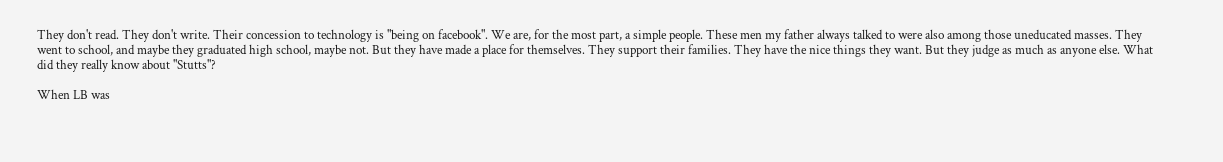They don't read. They don't write. Their concession to technology is "being on facebook". We are, for the most part, a simple people. These men my father always talked to were also among those uneducated masses. They went to school, and maybe they graduated high school, maybe not. But they have made a place for themselves. They support their families. They have the nice things they want. But they judge as much as anyone else. What did they really know about "Stutts"?

When LB was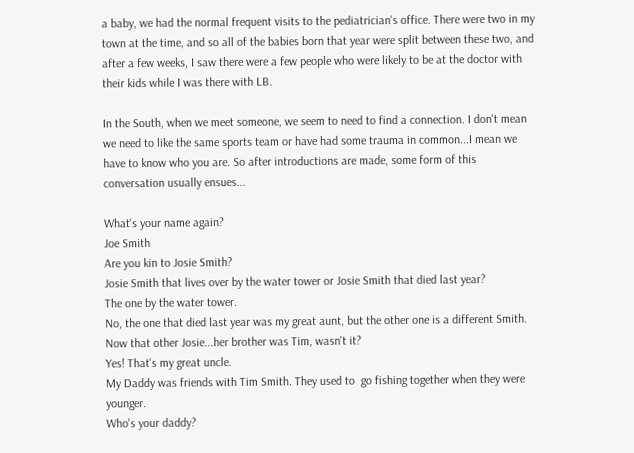a baby, we had the normal frequent visits to the pediatrician's office. There were two in my town at the time, and so all of the babies born that year were split between these two, and after a few weeks, I saw there were a few people who were likely to be at the doctor with their kids while I was there with LB.

In the South, when we meet someone, we seem to need to find a connection. I don't mean we need to like the same sports team or have had some trauma in common...I mean we have to know who you are. So after introductions are made, some form of this conversation usually ensues...

What's your name again?
Joe Smith
Are you kin to Josie Smith?
Josie Smith that lives over by the water tower or Josie Smith that died last year?
The one by the water tower.
No, the one that died last year was my great aunt, but the other one is a different Smith.
Now that other Josie...her brother was Tim, wasn't it?
Yes! That's my great uncle.
My Daddy was friends with Tim Smith. They used to  go fishing together when they were younger.
Who's your daddy?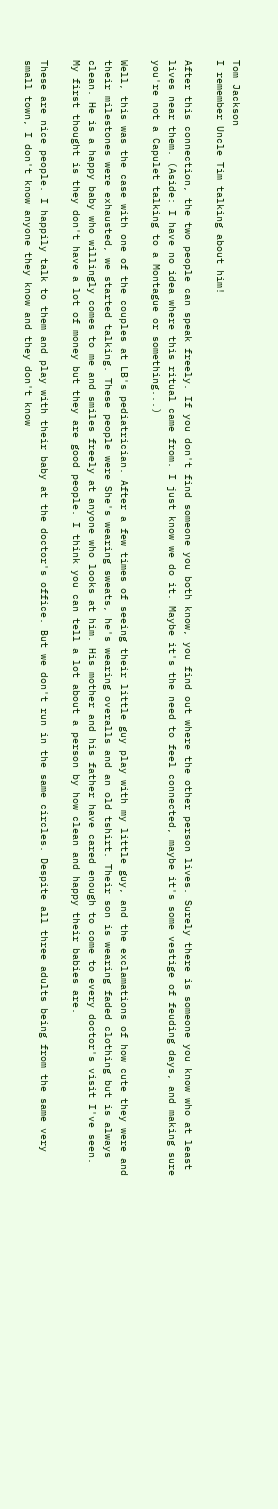Tom Jackson
I remember Uncle Tim talking about him!

After this connection, the two people can speak freely. If you don't find someone you both know, you find out where the other person lives. Surely there is someone you know who at least  lives near them. (Aside: I have no idea where this ritual came from. I just know we do it. Maybe it's the need to feel connected, maybe it's some vestige of feuding days, and making sure you're not a Capulet talking to a Montague or something...)

Well, this was the case with one of the couples at LB's pediatrician. After a few times of seeing their little guy play with my little guy, and the exclamations of how cute they were and their milestones were exhausted, we started talking. These people were She's wearing sweats, he's wearing overalls and an old tshirt. Their son is wearing faded clothing but is always clean. He is a happy baby who willingly comes to me and smiles freely at anyone who looks at him. His mother and his father have cared enough to come to every doctor's visit I've seen. My first thought is they don't have a lot of money but they are good people. I think you can tell a lot about a person by how clean and happy their babies are.

These are nice people. I happily talk to them and play with their baby at the doctor's office. But we don't run in the same circles. Despite all three adults being from the same very small town, I don't know anyone they know and they don't know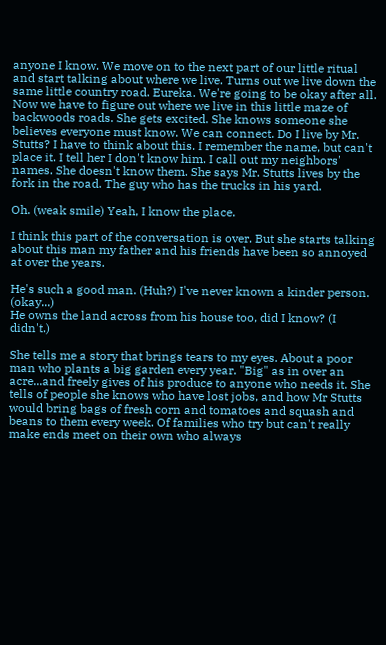anyone I know. We move on to the next part of our little ritual and start talking about where we live. Turns out we live down the same little country road. Eureka. We're going to be okay after all. Now we have to figure out where we live in this little maze of backwoods roads. She gets excited. She knows someone she believes everyone must know. We can connect. Do I live by Mr. Stutts? I have to think about this. I remember the name, but can't place it. I tell her I don't know him. I call out my neighbors' names. She doesn't know them. She says Mr. Stutts lives by the fork in the road. The guy who has the trucks in his yard.

Oh. (weak smile) Yeah, I know the place.

I think this part of the conversation is over. But she starts talking about this man my father and his friends have been so annoyed at over the years.

He's such a good man. (Huh?) I've never known a kinder person. (okay...)
He owns the land across from his house too, did I know? (I didn't.)

She tells me a story that brings tears to my eyes. About a poor man who plants a big garden every year. "Big" as in over an acre...and freely gives of his produce to anyone who needs it. She tells of people she knows who have lost jobs, and how Mr Stutts would bring bags of fresh corn and tomatoes and squash and beans to them every week. Of families who try but can't really make ends meet on their own who always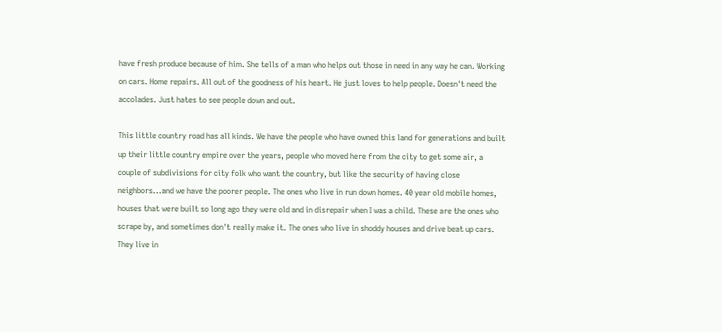have fresh produce because of him. She tells of a man who helps out those in need in any way he can. Working on cars. Home repairs. All out of the goodness of his heart. He just loves to help people. Doesn't need the accolades. Just hates to see people down and out.

This little country road has all kinds. We have the people who have owned this land for generations and built up their little country empire over the years, people who moved here from the city to get some air, a couple of subdivisions for city folk who want the country, but like the security of having close neighbors...and we have the poorer people. The ones who live in run down homes. 40 year old mobile homes, houses that were built so long ago they were old and in disrepair when I was a child. These are the ones who scrape by, and sometimes don't really make it. The ones who live in shoddy houses and drive beat up cars. They live in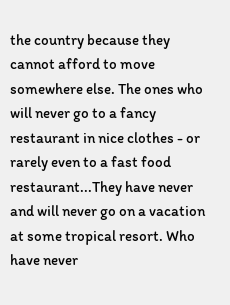the country because they cannot afford to move somewhere else. The ones who will never go to a fancy restaurant in nice clothes - or rarely even to a fast food restaurant...They have never and will never go on a vacation at some tropical resort. Who have never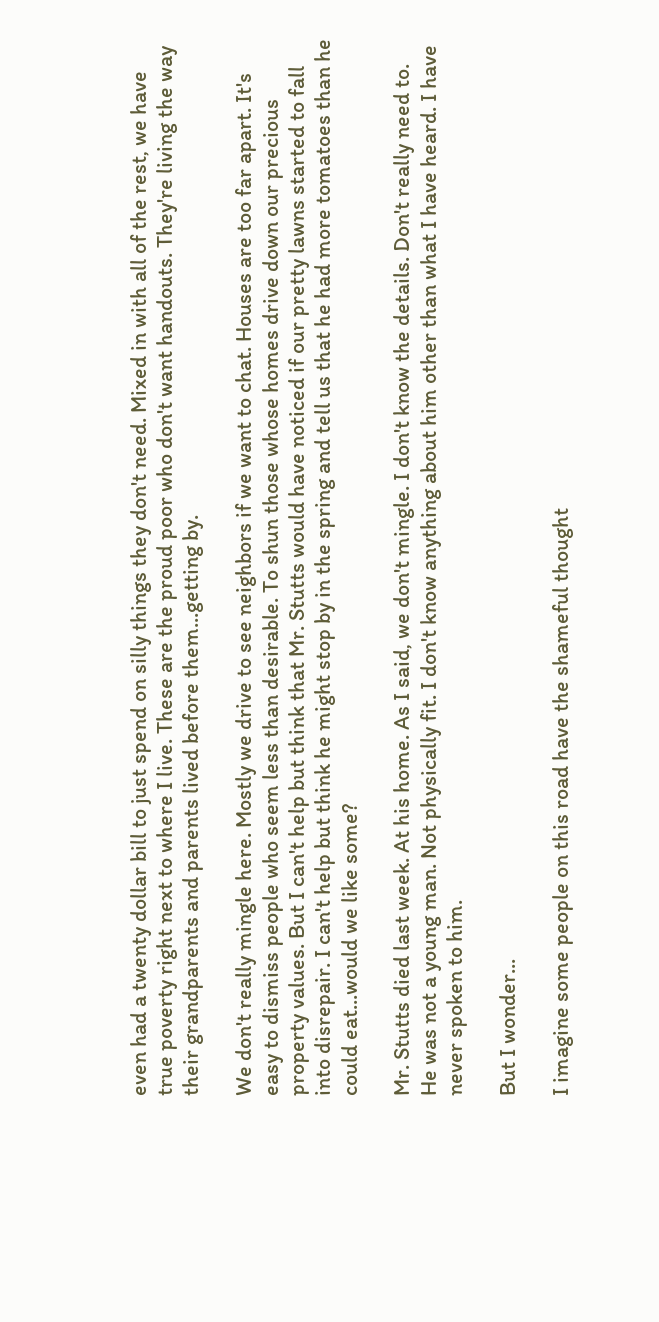even had a twenty dollar bill to just spend on silly things they don't need. Mixed in with all of the rest, we have true poverty right next to where I live. These are the proud poor who don't want handouts. They're living the way their grandparents and parents lived before them...getting by.

We don't really mingle here. Mostly we drive to see neighbors if we want to chat. Houses are too far apart. It's easy to dismiss people who seem less than desirable. To shun those whose homes drive down our precious property values. But I can't help but think that Mr. Stutts would have noticed if our pretty lawns started to fall into disrepair. I can't help but think he might stop by in the spring and tell us that he had more tomatoes than he could eat...would we like some?

Mr. Stutts died last week. At his home. As I said, we don't mingle. I don't know the details. Don't really need to. He was not a young man. Not physically fit. I don't know anything about him other than what I have heard. I have never spoken to him.

But I wonder...

I imagine some people on this road have the shameful thought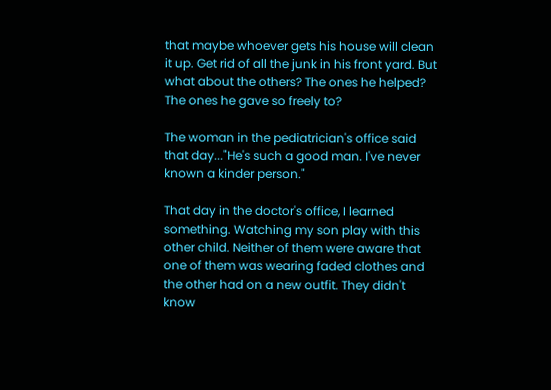that maybe whoever gets his house will clean it up. Get rid of all the junk in his front yard. But what about the others? The ones he helped? The ones he gave so freely to?

The woman in the pediatrician's office said that day..."He's such a good man. I've never known a kinder person."

That day in the doctor's office, I learned something. Watching my son play with this other child. Neither of them were aware that one of them was wearing faded clothes and the other had on a new outfit. They didn't know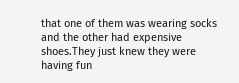that one of them was wearing socks and the other had expensive shoes.They just knew they were having fun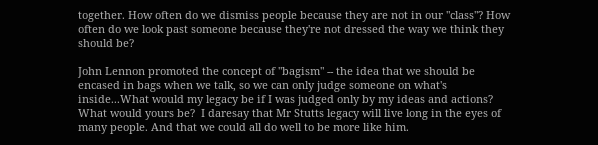together. How often do we dismiss people because they are not in our "class"? How often do we look past someone because they're not dressed the way we think they should be?

John Lennon promoted the concept of "bagism" -- the idea that we should be encased in bags when we talk, so we can only judge someone on what's inside...What would my legacy be if I was judged only by my ideas and actions? What would yours be?  I daresay that Mr Stutts legacy will live long in the eyes of many people. And that we could all do well to be more like him.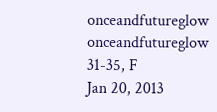onceandfutureglow onceandfutureglow
31-35, F
Jan 20, 2013